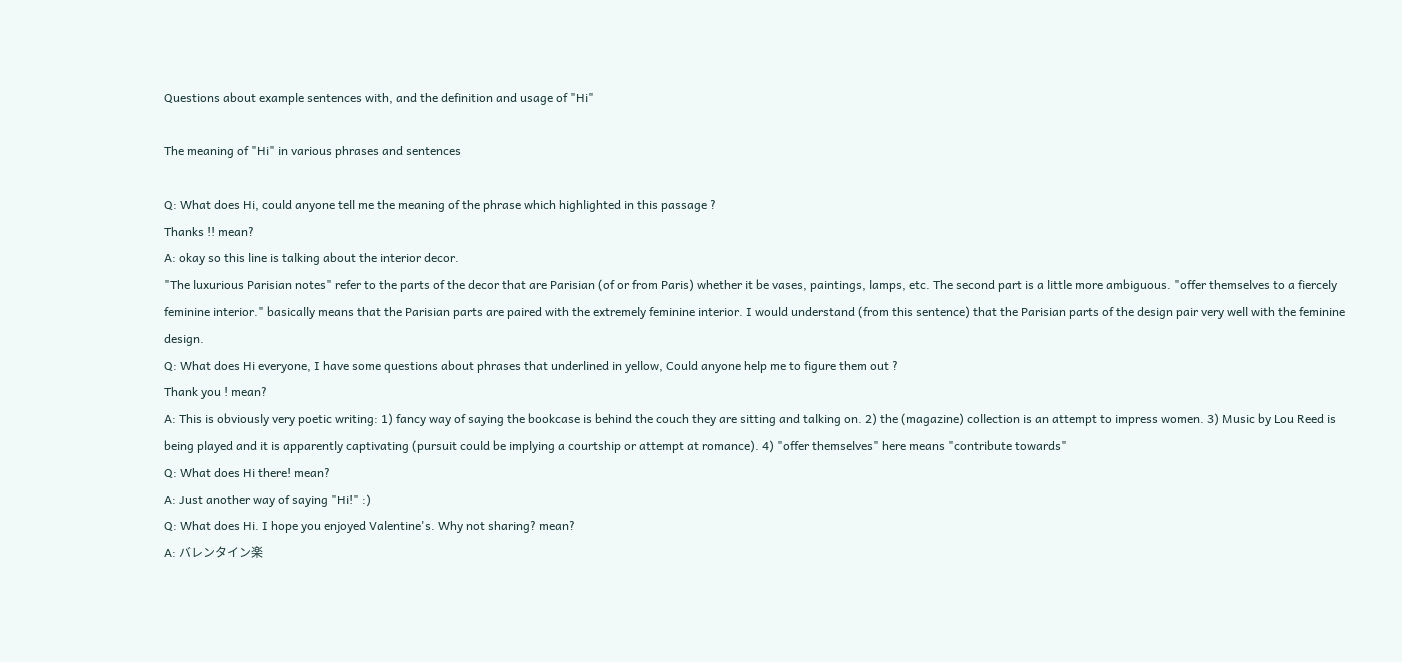Questions about example sentences with, and the definition and usage of "Hi"

The meaning of "Hi" in various phrases and sentences

Q: What does Hi, could anyone tell me the meaning of the phrase which highlighted in this passage ?
Thanks !! mean?
A: okay so this line is talking about the interior decor.
"The luxurious Parisian notes" refer to the parts of the decor that are Parisian (of or from Paris) whether it be vases, paintings, lamps, etc. The second part is a little more ambiguous. "offer themselves to a fiercely feminine interior." basically means that the Parisian parts are paired with the extremely feminine interior. I would understand (from this sentence) that the Parisian parts of the design pair very well with the feminine design.
Q: What does Hi everyone, I have some questions about phrases that underlined in yellow, Could anyone help me to figure them out ?
Thank you ! mean?
A: This is obviously very poetic writing: 1) fancy way of saying the bookcase is behind the couch they are sitting and talking on. 2) the (magazine) collection is an attempt to impress women. 3) Music by Lou Reed is being played and it is apparently captivating (pursuit could be implying a courtship or attempt at romance). 4) "offer themselves" here means "contribute towards"
Q: What does Hi there! mean?
A: Just another way of saying "Hi!" :)
Q: What does Hi. I hope you enjoyed Valentine's. Why not sharing? mean?
A: バレンタイン楽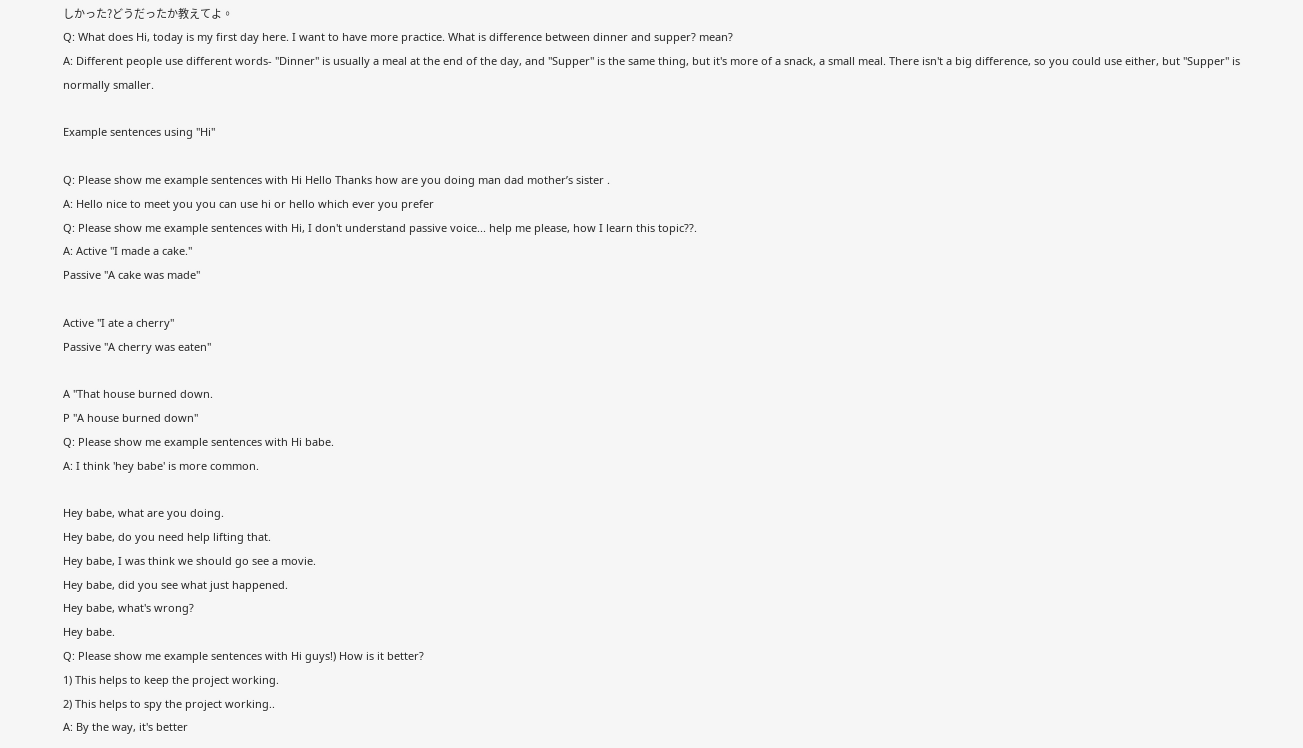しかった?どうだったか教えてよ。
Q: What does Hi, today is my first day here. I want to have more practice. What is difference between dinner and supper? mean?
A: Different people use different words- "Dinner" is usually a meal at the end of the day, and "Supper" is the same thing, but it's more of a snack, a small meal. There isn't a big difference, so you could use either, but "Supper" is normally smaller.

Example sentences using "Hi"

Q: Please show me example sentences with Hi Hello Thanks how are you doing man dad mother’s sister .
A: Hello nice to meet you you can use hi or hello which ever you prefer
Q: Please show me example sentences with Hi, I don't understand passive voice... help me please, how I learn this topic??.
A: Active "I made a cake."
Passive "A cake was made"

Active "I ate a cherry"
Passive "A cherry was eaten"

A "That house burned down.
P "A house burned down"
Q: Please show me example sentences with Hi babe.
A: I think 'hey babe' is more common.

Hey babe, what are you doing.
Hey babe, do you need help lifting that.
Hey babe, I was think we should go see a movie.
Hey babe, did you see what just happened.
Hey babe, what's wrong?
Hey babe.
Q: Please show me example sentences with Hi guys!) How is it better?
1) This helps to keep the project working.
2) This helps to spy the project working..
A: By the way, it's better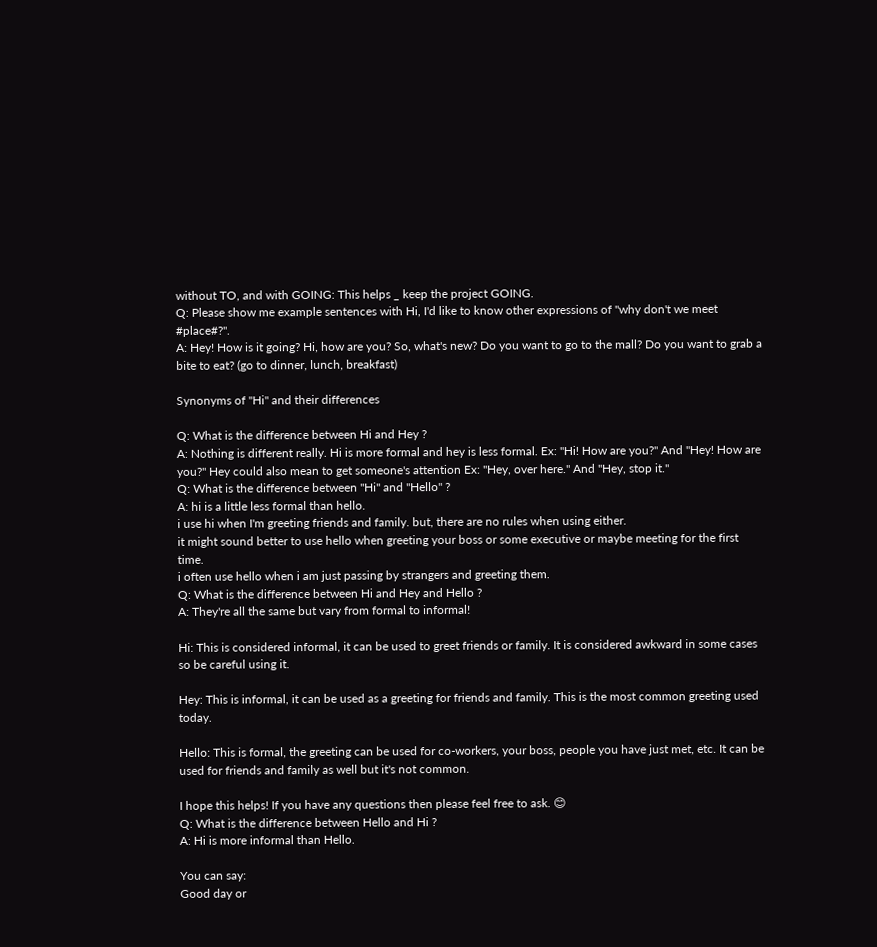without TO, and with GOING: This helps _ keep the project GOING.
Q: Please show me example sentences with Hi, I'd like to know other expressions of "why don't we meet #place#?".
A: Hey! How is it going? Hi, how are you? So, what's new? Do you want to go to the mall? Do you want to grab a bite to eat? (go to dinner, lunch, breakfast)

Synonyms of "Hi" and their differences

Q: What is the difference between Hi and Hey ?
A: Nothing is different really. Hi is more formal and hey is less formal. Ex: "Hi! How are you?" And "Hey! How are you?" Hey could also mean to get someone's attention Ex: "Hey, over here." And "Hey, stop it."
Q: What is the difference between "Hi" and "Hello" ?
A: hi is a little less formal than hello.
i use hi when I'm greeting friends and family. but, there are no rules when using either.
it might sound better to use hello when greeting your boss or some executive or maybe meeting for the first time.
i often use hello when i am just passing by strangers and greeting them.
Q: What is the difference between Hi and Hey and Hello ?
A: They're all the same but vary from formal to informal!

Hi: This is considered informal, it can be used to greet friends or family. It is considered awkward in some cases so be careful using it.

Hey: This is informal, it can be used as a greeting for friends and family. This is the most common greeting used today.

Hello: This is formal, the greeting can be used for co-workers, your boss, people you have just met, etc. It can be used for friends and family as well but it's not common.

I hope this helps! If you have any questions then please feel free to ask. 😊
Q: What is the difference between Hello and Hi ?
A: Hi is more informal than Hello.

You can say:
Good day or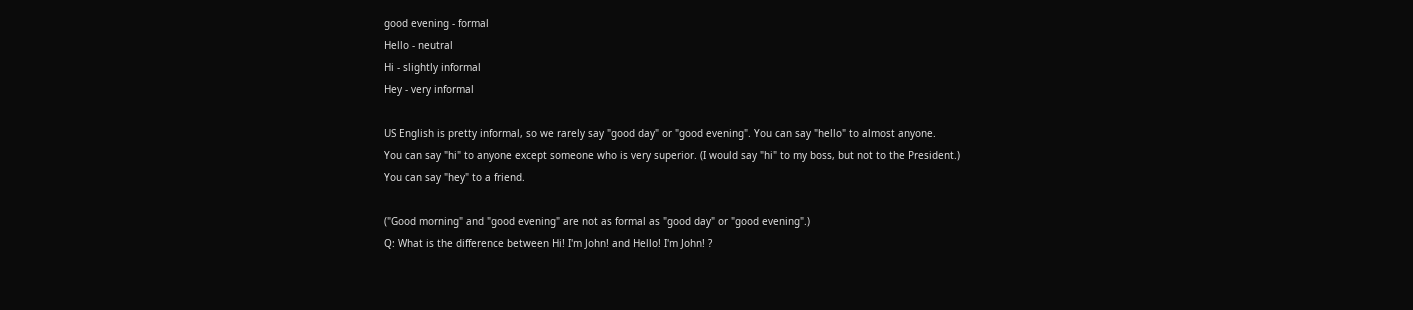good evening - formal
Hello - neutral
Hi - slightly informal
Hey - very informal

US English is pretty informal, so we rarely say "good day" or "good evening". You can say "hello" to almost anyone.
You can say "hi" to anyone except someone who is very superior. (I would say "hi" to my boss, but not to the President.)
You can say "hey" to a friend.

("Good morning" and "good evening" are not as formal as "good day" or "good evening".)
Q: What is the difference between Hi! I'm John! and Hello! I'm John! ?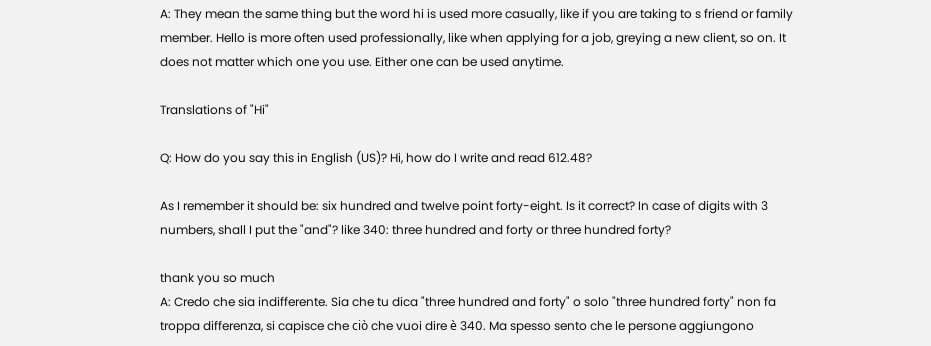A: They mean the same thing but the word hi is used more casually, like if you are taking to s friend or family member. Hello is more often used professionally, like when applying for a job, greying a new client, so on. It does not matter which one you use. Either one can be used anytime.

Translations of "Hi"

Q: How do you say this in English (US)? Hi, how do I write and read 612.48?

As I remember it should be: six hundred and twelve point forty-eight. Is it correct? In case of digits with 3 numbers, shall I put the "and"? like 340: three hundred and forty or three hundred forty?

thank you so much
A: Credo che sia indifferente. Sia che tu dica "three hundred and forty" o solo "three hundred forty" non fa troppa differenza, si capisce che ciò che vuoi dire è 340. Ma spesso sento che le persone aggiungono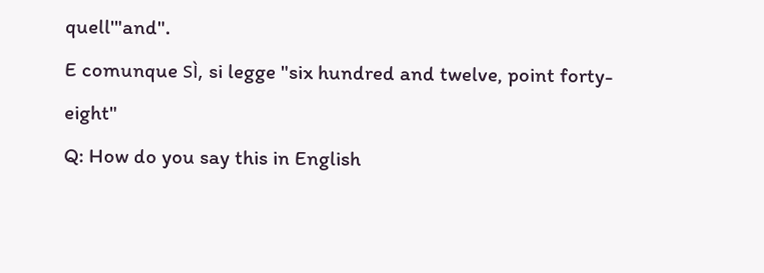quell'"and".
E comunque sì, si legge "six hundred and twelve, point forty-eight"
Q: How do you say this in English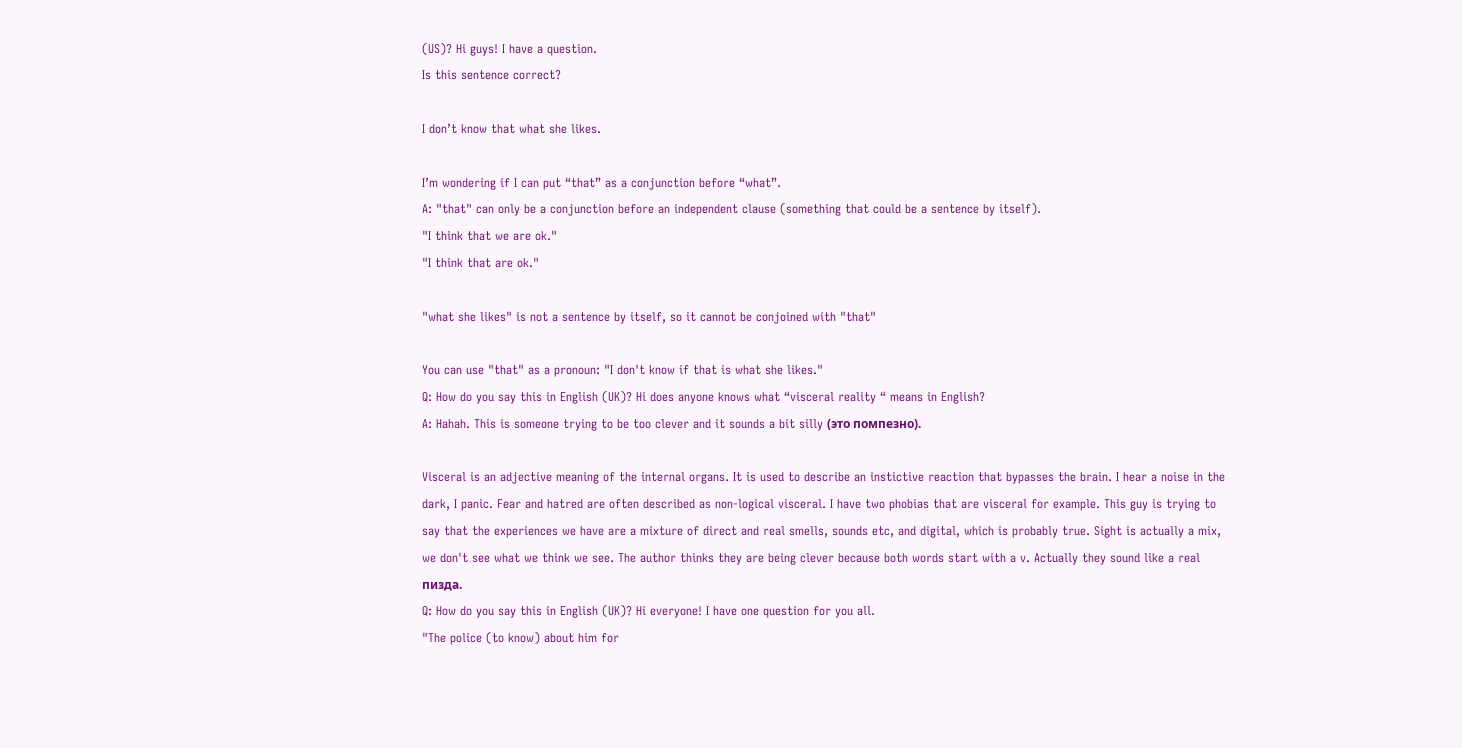(US)? Hi guys! I have a question.
Is this sentence correct?

I don’t know that what she likes.

I’m wondering if I can put “that” as a conjunction before “what”.
A: "that" can only be a conjunction before an independent clause (something that could be a sentence by itself).
"I think that we are ok."
"I think that are ok."

"what she likes" is not a sentence by itself, so it cannot be conjoined with "that"

You can use "that" as a pronoun: "I don't know if that is what she likes."
Q: How do you say this in English (UK)? Hi does anyone knows what “visceral reality “ means in English?
A: Hahah. This is someone trying to be too clever and it sounds a bit silly (это помпезно).

Visceral is an adjective meaning of the internal organs. It is used to describe an instictive reaction that bypasses the brain. I hear a noise in the dark, I panic. Fear and hatred are often described as non-logical visceral. I have two phobias that are visceral for example. This guy is trying to say that the experiences we have are a mixture of direct and real smells, sounds etc, and digital, which is probably true. Sight is actually a mix, we don't see what we think we see. The author thinks they are being clever because both words start with a v. Actually they sound like a real пизда.
Q: How do you say this in English (UK)? Hi everyone! I have one question for you all.
"The police (to know) about him for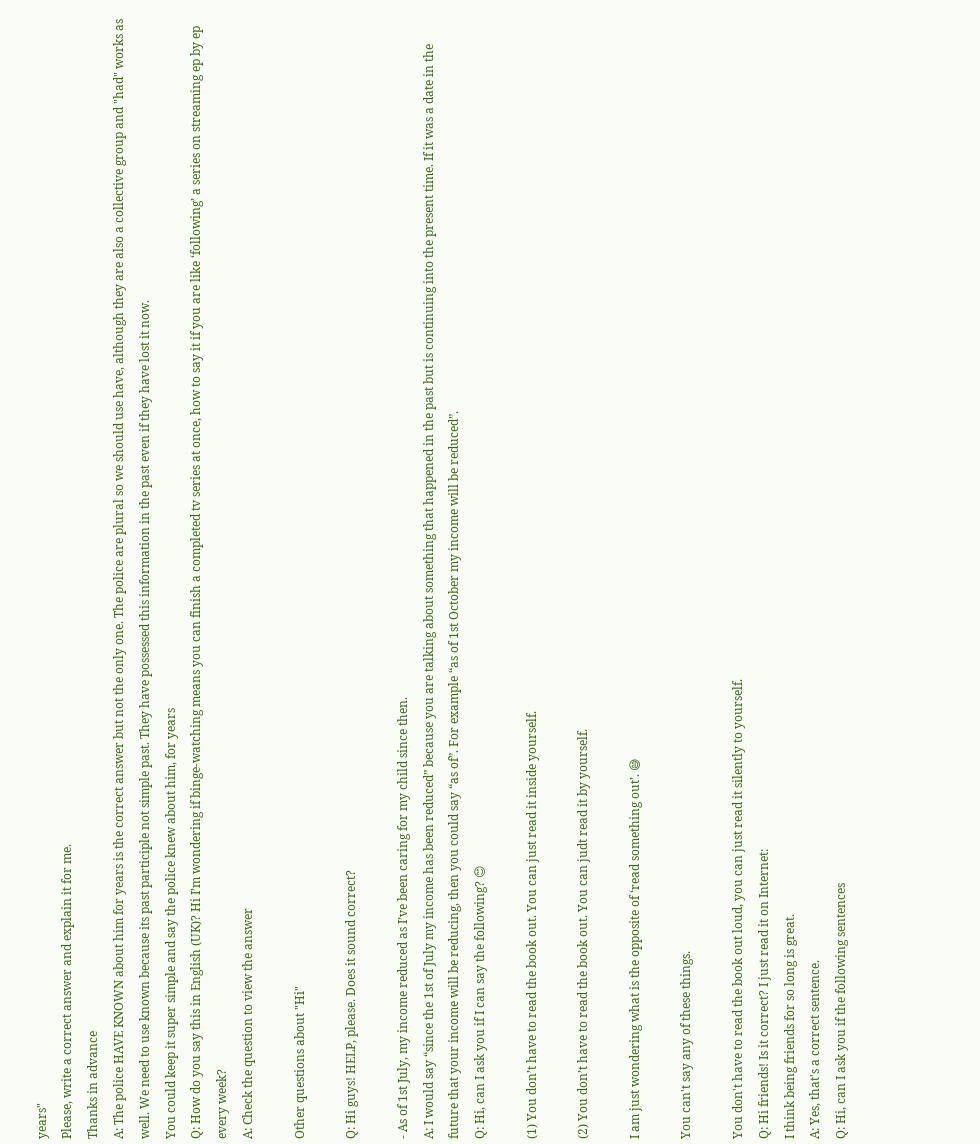years"
Please, write a correct answer and explain it for me.
Thanks in advance
A: The police HAVE KNOWN about him for years is the correct answer but not the only one. The police are plural so we should use have, although they are also a collective group and "had" works as well. We need to use known because its past participle not simple past. They have possessed this information in the past even if they have lost it now.
You could keep it super simple and say the police knew about him, for years
Q: How do you say this in English (UK)? Hi I’m wondering if binge-watching means you can finish a completed tv series at once, how to say it if you are like ‘following’ a series on streaming ep by ep every week?
A: Check the question to view the answer

Other questions about "Hi"

Q: Hi guys! HELP, please. Does it sound correct?

- As of 1st July, my income reduced as I’ve been caring for my child since then.
A: I would say “since the 1st of July my income has been reduced” because you are talking about something that happened in the past but is continuing into the present time. If it was a date in the future that your income will be reducing, then you could say “as of”. For example “as of 1st October my income will be reduced”.
Q: Hi, can I ask you if I can say the following? 😊

(1) You don’t have to read the book out. You can just read it inside yourself.

(2) You don’t have to read the book out. You can judt read it by yourself.

I am just wondering what is the opposite of ‘read something out’. 😅

You can't say any of these things.

You don't have to read the book out loud, you can just read it silently to yourself.
Q: Hi friends! Is it correct? I just read it on Internet:
I think being friends for so long is great.
A: Yes, that's a correct sentence.
Q: Hi, can I ask you if the following sentences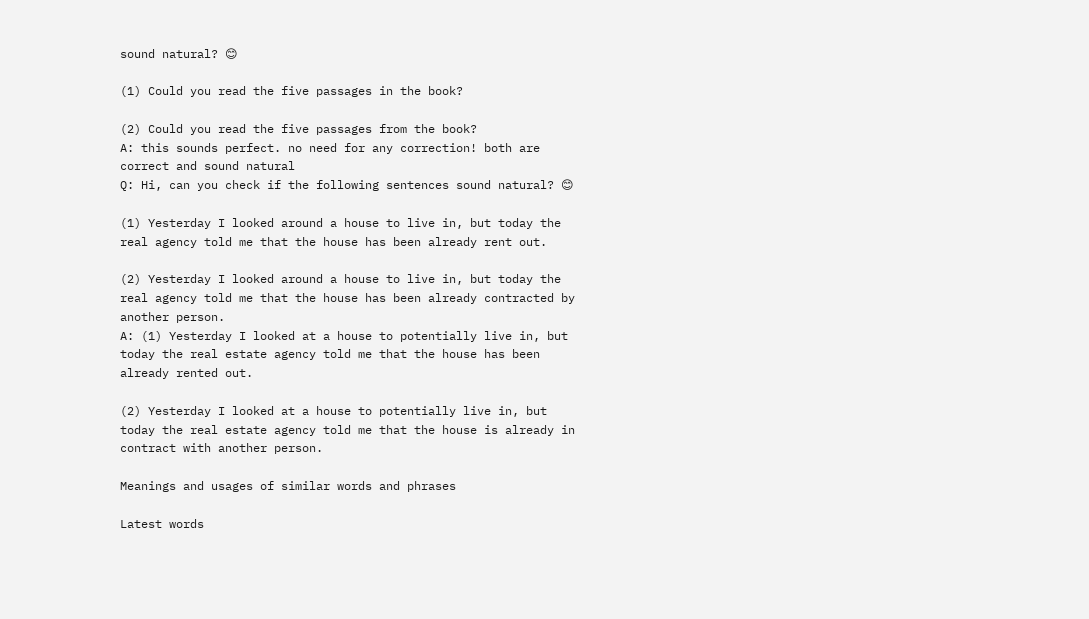sound natural? 😊

(1) Could you read the five passages in the book?

(2) Could you read the five passages from the book?
A: this sounds perfect. no need for any correction! both are correct and sound natural
Q: Hi, can you check if the following sentences sound natural? 😊

(1) Yesterday I looked around a house to live in, but today the real agency told me that the house has been already rent out.

(2) Yesterday I looked around a house to live in, but today the real agency told me that the house has been already contracted by another person.
A: (1) Yesterday I looked at a house to potentially live in, but today the real estate agency told me that the house has been already rented out.

(2) Yesterday I looked at a house to potentially live in, but today the real estate agency told me that the house is already in contract with another person.

Meanings and usages of similar words and phrases

Latest words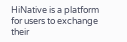HiNative is a platform for users to exchange their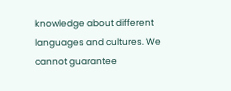knowledge about different languages and cultures. We cannot guarantee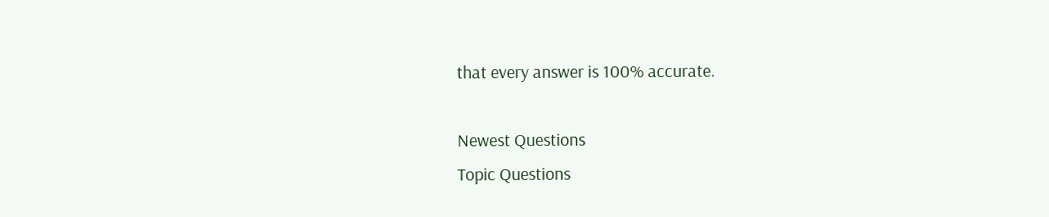that every answer is 100% accurate.

Newest Questions
Topic Questions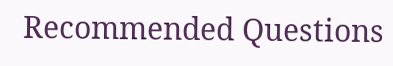Recommended Questions